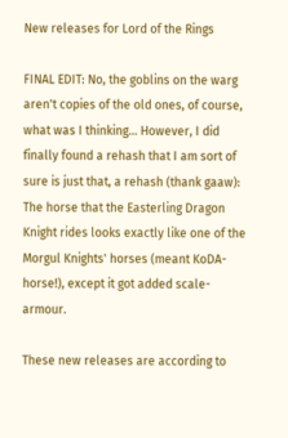New releases for Lord of the Rings

FINAL EDIT: No, the goblins on the warg aren't copies of the old ones, of course, what was I thinking... However, I did finally found a rehash that I am sort of sure is just that, a rehash (thank gaaw): The horse that the Easterling Dragon Knight rides looks exactly like one of the Morgul Knights' horses (meant KoDA-horse!), except it got added scale-armour.

These new releases are according to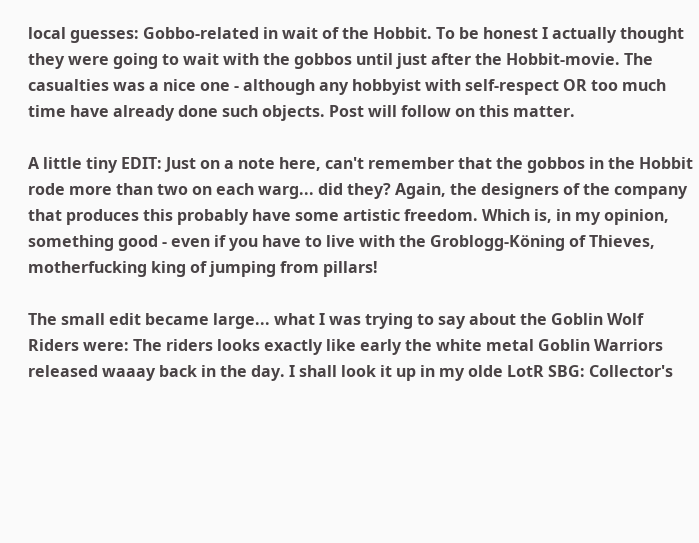local guesses: Gobbo-related in wait of the Hobbit. To be honest I actually thought they were going to wait with the gobbos until just after the Hobbit-movie. The casualties was a nice one - although any hobbyist with self-respect OR too much time have already done such objects. Post will follow on this matter.

A little tiny EDIT: Just on a note here, can't remember that the gobbos in the Hobbit rode more than two on each warg... did they? Again, the designers of the company that produces this probably have some artistic freedom. Which is, in my opinion, something good - even if you have to live with the Groblogg-Köning of Thieves, motherfucking king of jumping from pillars!

The small edit became large... what I was trying to say about the Goblin Wolf Riders were: The riders looks exactly like early the white metal Goblin Warriors released waaay back in the day. I shall look it up in my olde LotR SBG: Collector's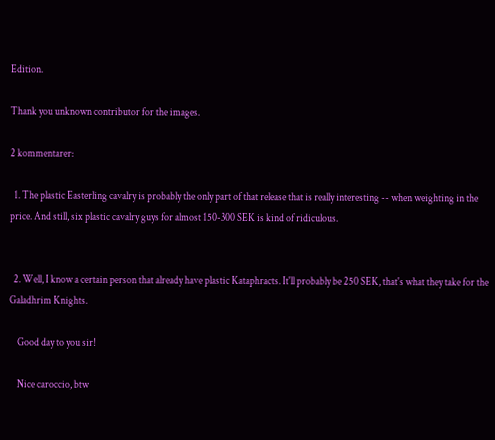Edition.

Thank you unknown contributor for the images.

2 kommentarer:

  1. The plastic Easterling cavalry is probably the only part of that release that is really interesting -- when weighting in the price. And still, six plastic cavalry guys for almost 150-300 SEK is kind of ridiculous.


  2. Well, I know a certain person that already have plastic Kataphracts. It'll probably be 250 SEK, that's what they take for the Galadhrim Knights.

    Good day to you sir!

    Nice caroccio, btw